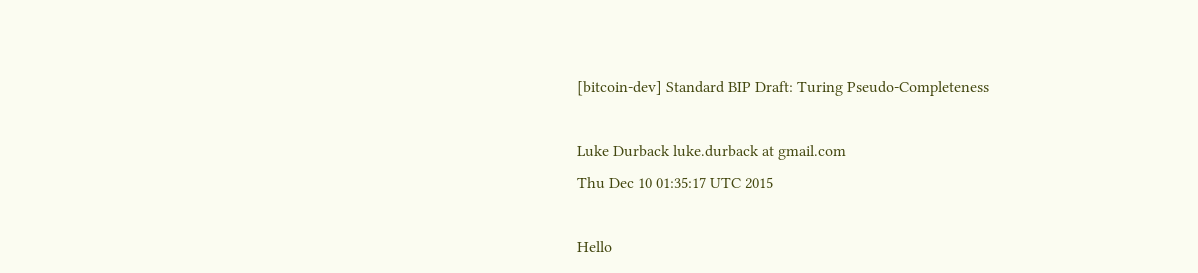[bitcoin-dev] Standard BIP Draft: Turing Pseudo-Completeness

Luke Durback luke.durback at gmail.com
Thu Dec 10 01:35:17 UTC 2015

Hello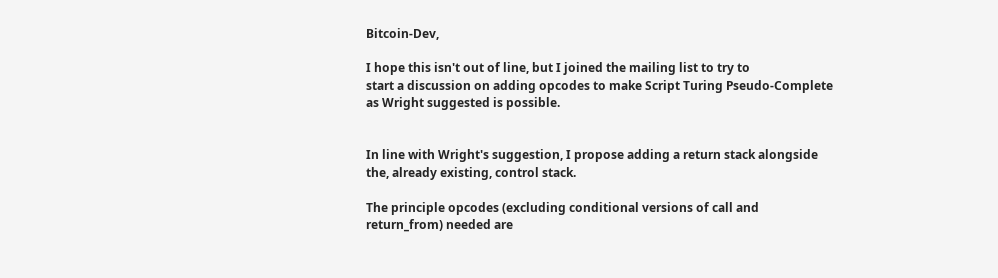Bitcoin-Dev,

I hope this isn't out of line, but I joined the mailing list to try to
start a discussion on adding opcodes to make Script Turing Pseudo-Complete
as Wright suggested is possible.


In line with Wright's suggestion, I propose adding a return stack alongside
the, already existing, control stack.

The principle opcodes (excluding conditional versions of call and
return_from) needed are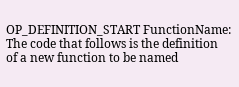OP_DEFINITION_START FunctionName:  The code that follows is the definition
of a new function to be named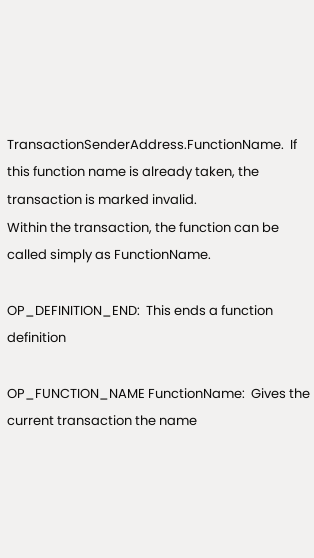TransactionSenderAddress.FunctionName.  If
this function name is already taken, the transaction is marked invalid.
Within the transaction, the function can be called simply as FunctionName.

OP_DEFINITION_END:  This ends a function definition

OP_FUNCTION_NAME FunctionName:  Gives the current transaction the name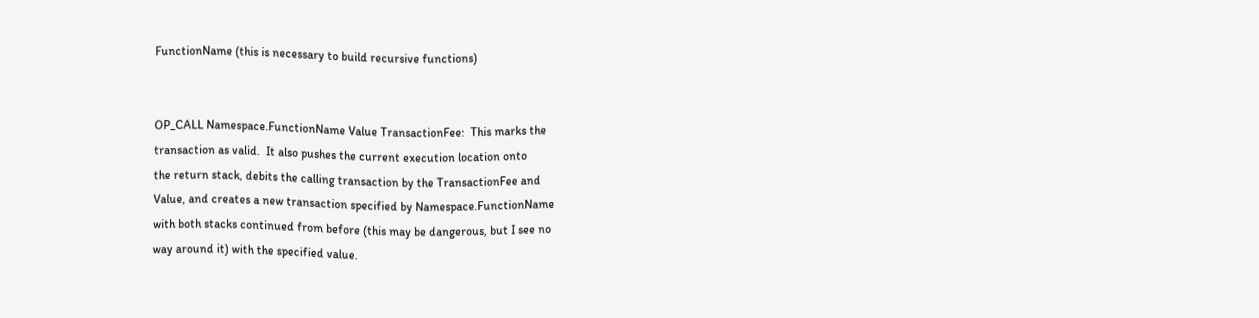FunctionName (this is necessary to build recursive functions)


OP_CALL Namespace.FunctionName Value TransactionFee:  This marks the
transaction as valid.  It also pushes the current execution location onto
the return stack, debits the calling transaction by the TransactionFee and
Value, and creates a new transaction specified by Namespace.FunctionName
with both stacks continued from before (this may be dangerous, but I see no
way around it) with the specified value.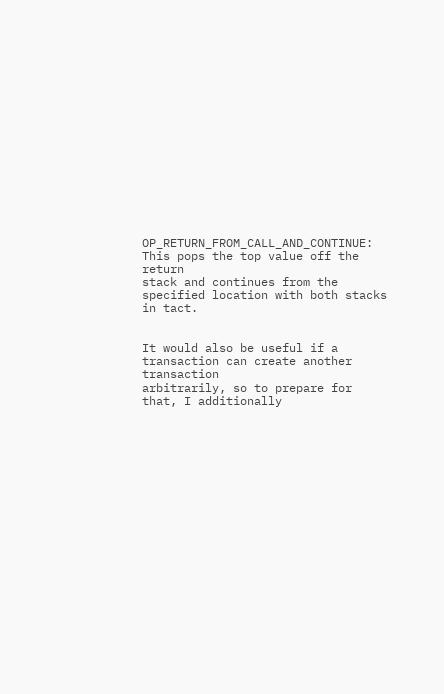OP_RETURN_FROM_CALL_AND_CONTINUE:  This pops the top value off the return
stack and continues from the specified location with both stacks in tact.


It would also be useful if a transaction can create another transaction
arbitrarily, so to prepare for that, I additionally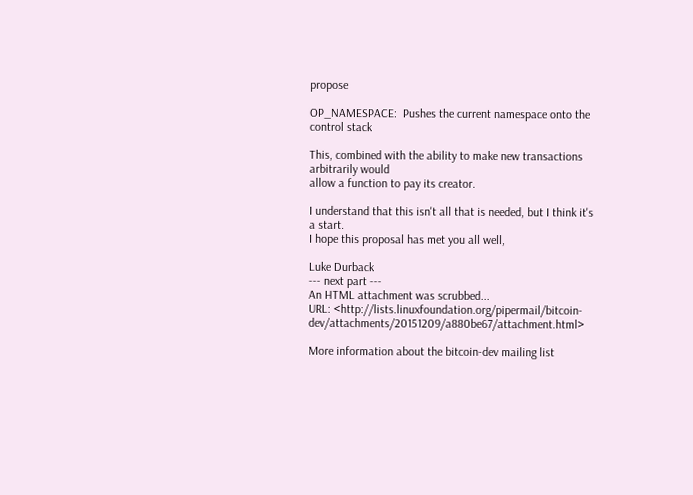propose

OP_NAMESPACE:  Pushes the current namespace onto the control stack

This, combined with the ability to make new transactions arbitrarily would
allow a function to pay its creator.

I understand that this isn't all that is needed, but I think it's a start.
I hope this proposal has met you all well,

Luke Durback
--- next part ---
An HTML attachment was scrubbed...
URL: <http://lists.linuxfoundation.org/pipermail/bitcoin-dev/attachments/20151209/a880be67/attachment.html>

More information about the bitcoin-dev mailing list